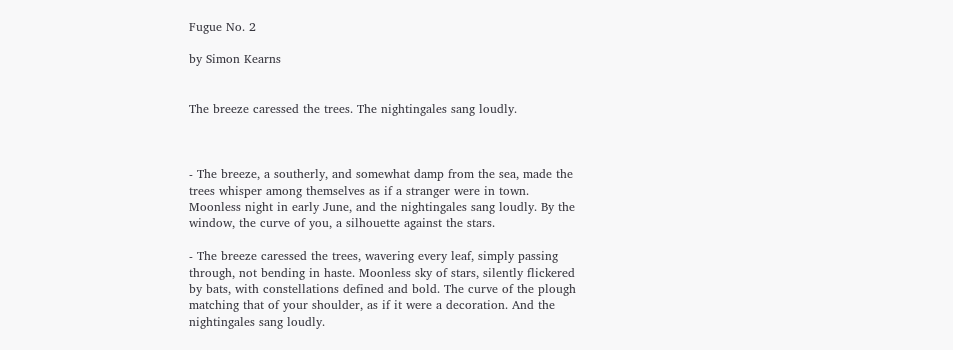Fugue No. 2

by Simon Kearns


The breeze caressed the trees. The nightingales sang loudly.



- The breeze, a southerly, and somewhat damp from the sea, made the trees whisper among themselves as if a stranger were in town. Moonless night in early June, and the nightingales sang loudly. By the window, the curve of you, a silhouette against the stars.

- The breeze caressed the trees, wavering every leaf, simply passing through, not bending in haste. Moonless sky of stars, silently flickered by bats, with constellations defined and bold. The curve of the plough matching that of your shoulder, as if it were a decoration. And the nightingales sang loudly.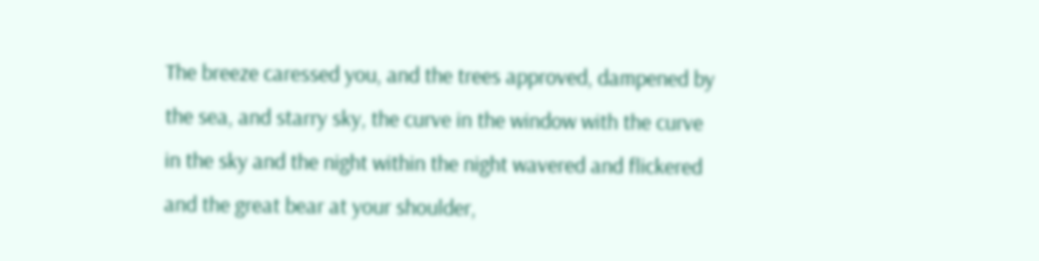The breeze caressed you, and the trees approved, dampened by the sea, and starry sky, the curve in the window with the curve in the sky and the night within the night wavered and flickered and the great bear at your shoulder,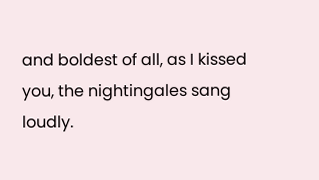and boldest of all, as I kissed you, the nightingales sang loudly.